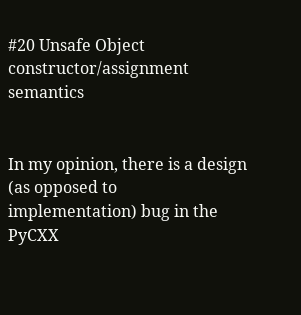#20 Unsafe Object constructor/assignment semantics


In my opinion, there is a design (as opposed to
implementation) bug in the PyCXX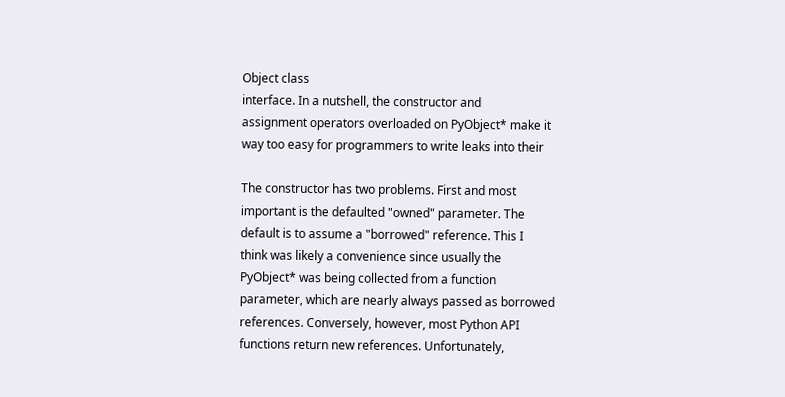Object class
interface. In a nutshell, the constructor and
assignment operators overloaded on PyObject* make it
way too easy for programmers to write leaks into their

The constructor has two problems. First and most
important is the defaulted "owned" parameter. The
default is to assume a "borrowed" reference. This I
think was likely a convenience since usually the
PyObject* was being collected from a function
parameter, which are nearly always passed as borrowed
references. Conversely, however, most Python API
functions return new references. Unfortunately,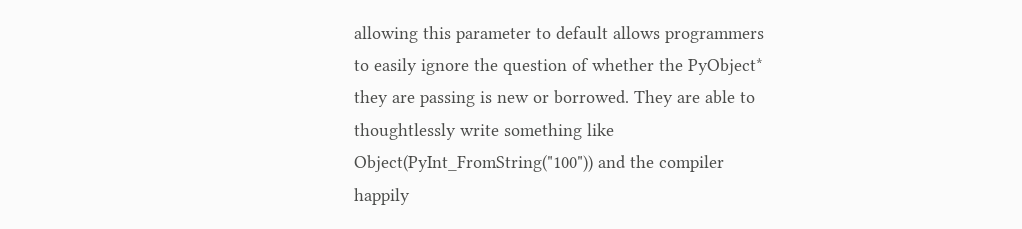allowing this parameter to default allows programmers
to easily ignore the question of whether the PyObject*
they are passing is new or borrowed. They are able to
thoughtlessly write something like
Object(PyInt_FromString("100")) and the compiler
happily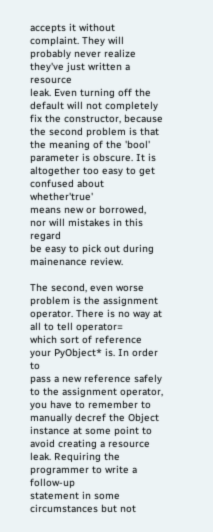accepts it without complaint. They will
probably never realize they've just written a resource
leak. Even turning off the default will not completely
fix the constructor, because the second problem is that
the meaning of the 'bool' parameter is obscure. It is
altogether too easy to get confused about whether'true'
means new or borrowed, nor will mistakes in this regard
be easy to pick out during mainenance review.

The second, even worse problem is the assignment
operator. There is no way at all to tell operator=
which sort of reference your PyObject* is. In order to
pass a new reference safely to the assignment operator,
you have to remember to manually decref the Object
instance at some point to avoid creating a resource
leak. Requiring the programmer to write a follow-up
statement in some circumstances but not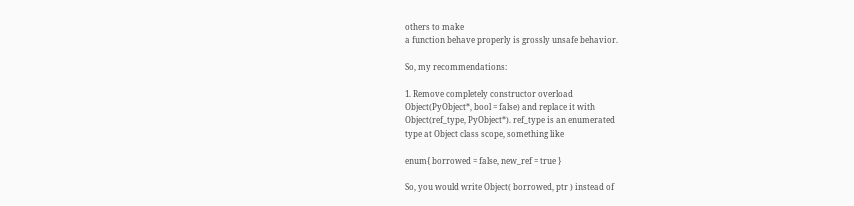others to make
a function behave properly is grossly unsafe behavior.

So, my recommendations:

1. Remove completely constructor overload
Object(PyObject*, bool = false) and replace it with
Object(ref_type, PyObject*). ref_type is an enumerated
type at Object class scope, something like

enum{ borrowed = false, new_ref = true }

So, you would write Object( borrowed, ptr ) instead of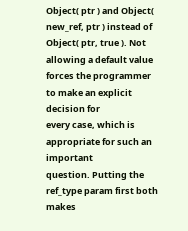Object( ptr ) and Object( new_ref, ptr ) instead of
Object( ptr, true ). Not allowing a default value
forces the programmer to make an explicit decision for
every case, which is appropriate for such an important
question. Putting the ref_type param first both makes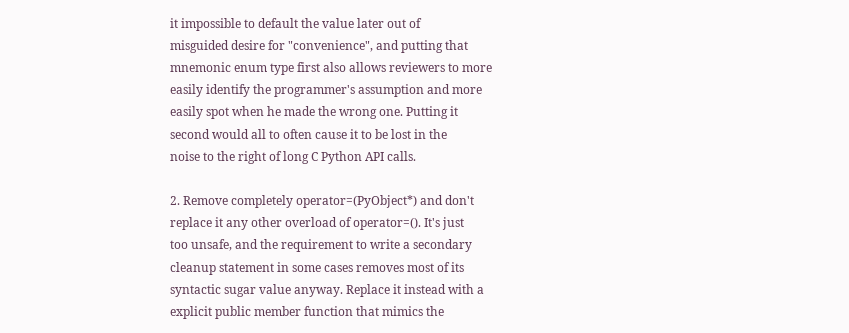it impossible to default the value later out of
misguided desire for "convenience", and putting that
mnemonic enum type first also allows reviewers to more
easily identify the programmer's assumption and more
easily spot when he made the wrong one. Putting it
second would all to often cause it to be lost in the
noise to the right of long C Python API calls.

2. Remove completely operator=(PyObject*) and don't
replace it any other overload of operator=(). It's just
too unsafe, and the requirement to write a secondary
cleanup statement in some cases removes most of its
syntactic sugar value anyway. Replace it instead with a
explicit public member function that mimics the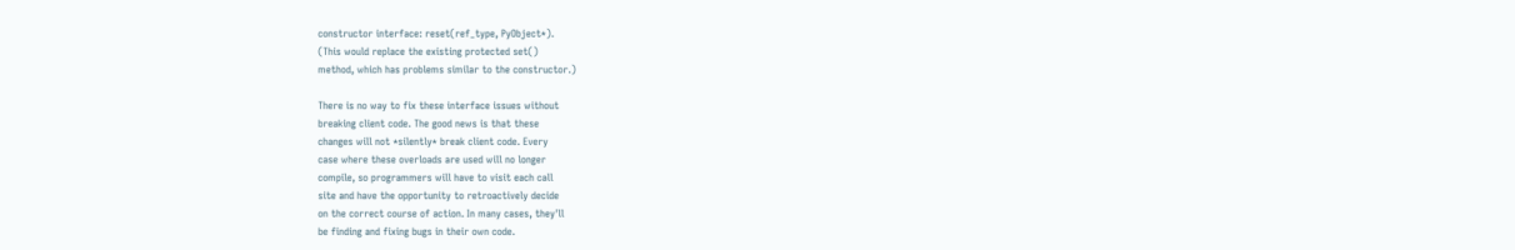constructor interface: reset(ref_type, PyObject*).
(This would replace the existing protected set()
method, which has problems similar to the constructor.)

There is no way to fix these interface issues without
breaking client code. The good news is that these
changes will not *silently* break client code. Every
case where these overloads are used will no longer
compile, so programmers will have to visit each call
site and have the opportunity to retroactively decide
on the correct course of action. In many cases, they'll
be finding and fixing bugs in their own code.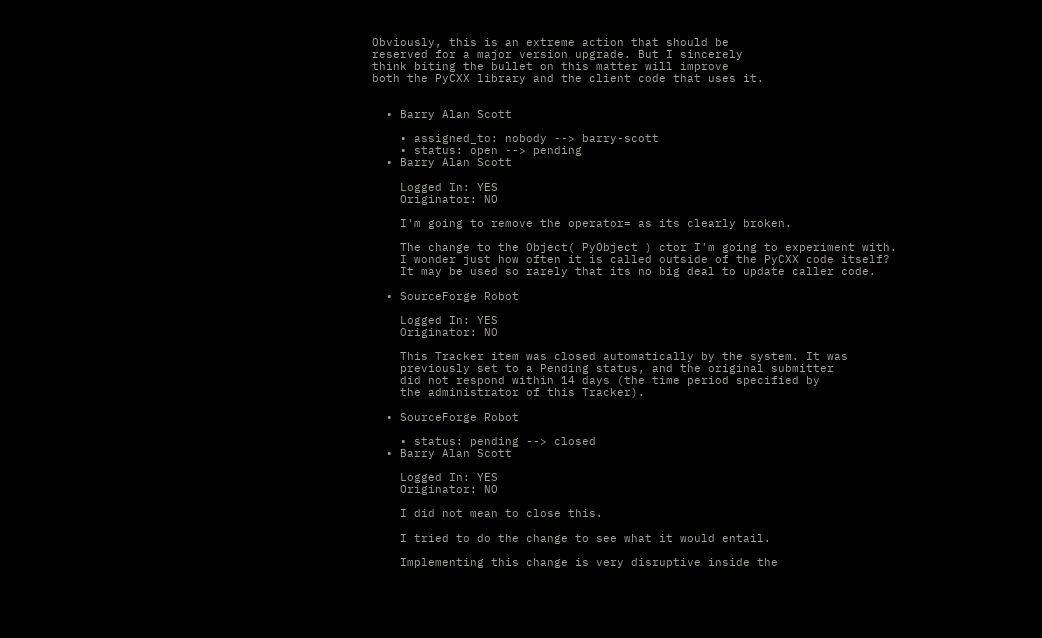Obviously, this is an extreme action that should be
reserved for a major version upgrade. But I sincerely
think biting the bullet on this matter will improve
both the PyCXX library and the client code that uses it.


  • Barry Alan Scott

    • assigned_to: nobody --> barry-scott
    • status: open --> pending
  • Barry Alan Scott

    Logged In: YES
    Originator: NO

    I'm going to remove the operator= as its clearly broken.

    The change to the Object( PyObject ) ctor I'm going to experiment with.
    I wonder just how often it is called outside of the PyCXX code itself?
    It may be used so rarely that its no big deal to update caller code.

  • SourceForge Robot

    Logged In: YES
    Originator: NO

    This Tracker item was closed automatically by the system. It was
    previously set to a Pending status, and the original submitter
    did not respond within 14 days (the time period specified by
    the administrator of this Tracker).

  • SourceForge Robot

    • status: pending --> closed
  • Barry Alan Scott

    Logged In: YES
    Originator: NO

    I did not mean to close this.

    I tried to do the change to see what it would entail.

    Implementing this change is very disruptive inside the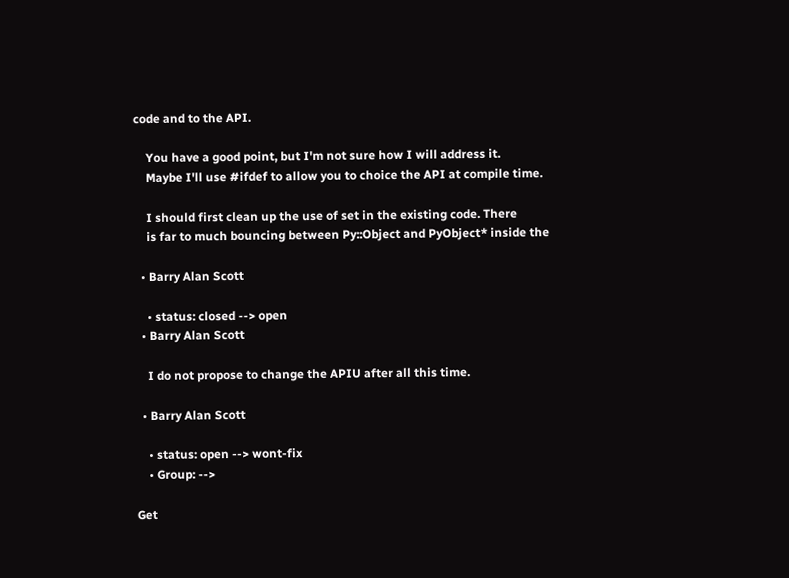code and to the API.

    You have a good point, but I'm not sure how I will address it.
    Maybe I'll use #ifdef to allow you to choice the API at compile time.

    I should first clean up the use of set in the existing code. There
    is far to much bouncing between Py::Object and PyObject* inside the

  • Barry Alan Scott

    • status: closed --> open
  • Barry Alan Scott

    I do not propose to change the APIU after all this time.

  • Barry Alan Scott

    • status: open --> wont-fix
    • Group: -->

Get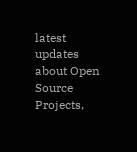latest updates about Open Source Projects,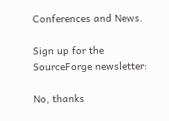Conferences and News.

Sign up for the SourceForge newsletter:

No, thanks